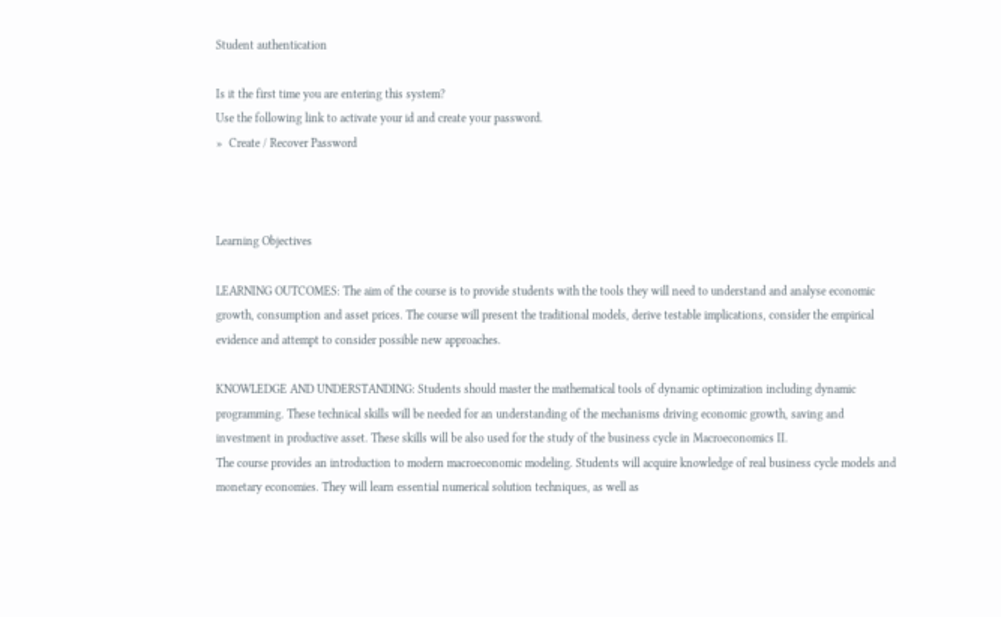Student authentication

Is it the first time you are entering this system?
Use the following link to activate your id and create your password.
»  Create / Recover Password



Learning Objectives

LEARNING OUTCOMES: The aim of the course is to provide students with the tools they will need to understand and analyse economic growth, consumption and asset prices. The course will present the traditional models, derive testable implications, consider the empirical evidence and attempt to consider possible new approaches.

KNOWLEDGE AND UNDERSTANDING: Students should master the mathematical tools of dynamic optimization including dynamic programming. These technical skills will be needed for an understanding of the mechanisms driving economic growth, saving and investment in productive asset. These skills will be also used for the study of the business cycle in Macroeconomics II.
The course provides an introduction to modern macroeconomic modeling. Students will acquire knowledge of real business cycle models and monetary economies. They will learn essential numerical solution techniques, as well as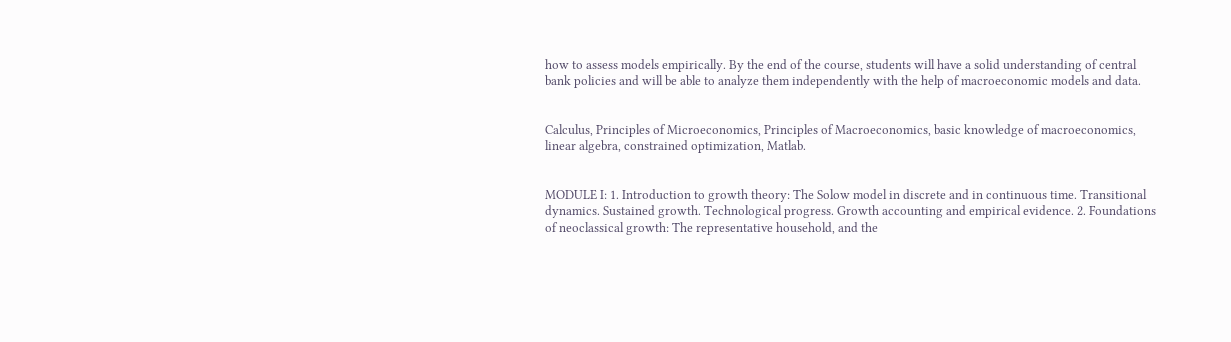how to assess models empirically. By the end of the course, students will have a solid understanding of central bank policies and will be able to analyze them independently with the help of macroeconomic models and data.


Calculus, Principles of Microeconomics, Principles of Macroeconomics, basic knowledge of macroeconomics, linear algebra, constrained optimization, Matlab.


MODULE I: 1. Introduction to growth theory: The Solow model in discrete and in continuous time. Transitional dynamics. Sustained growth. Technological progress. Growth accounting and empirical evidence. 2. Foundations of neoclassical growth: The representative household, and the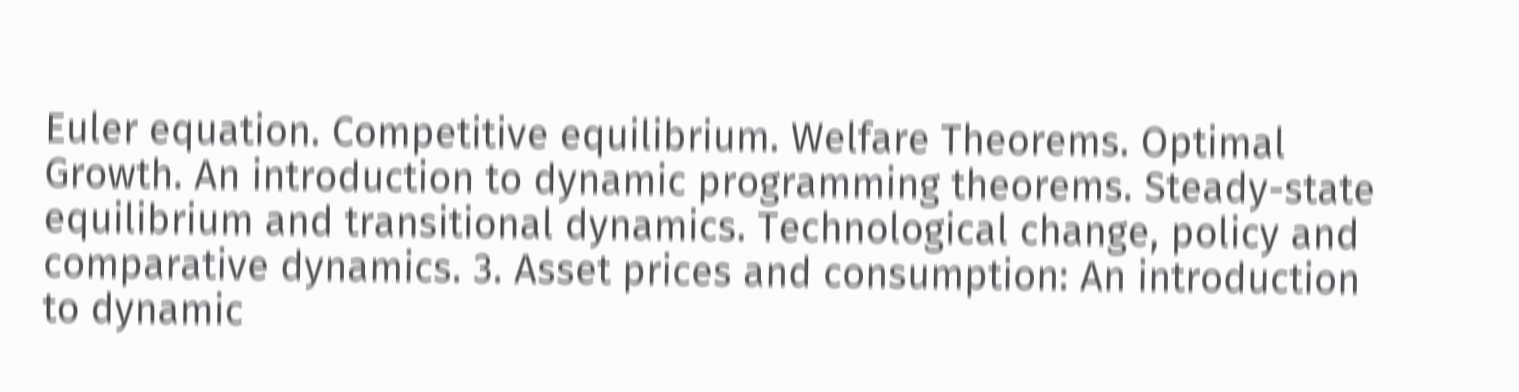Euler equation. Competitive equilibrium. Welfare Theorems. Optimal Growth. An introduction to dynamic programming theorems. Steady-state equilibrium and transitional dynamics. Technological change, policy and comparative dynamics. 3. Asset prices and consumption: An introduction to dynamic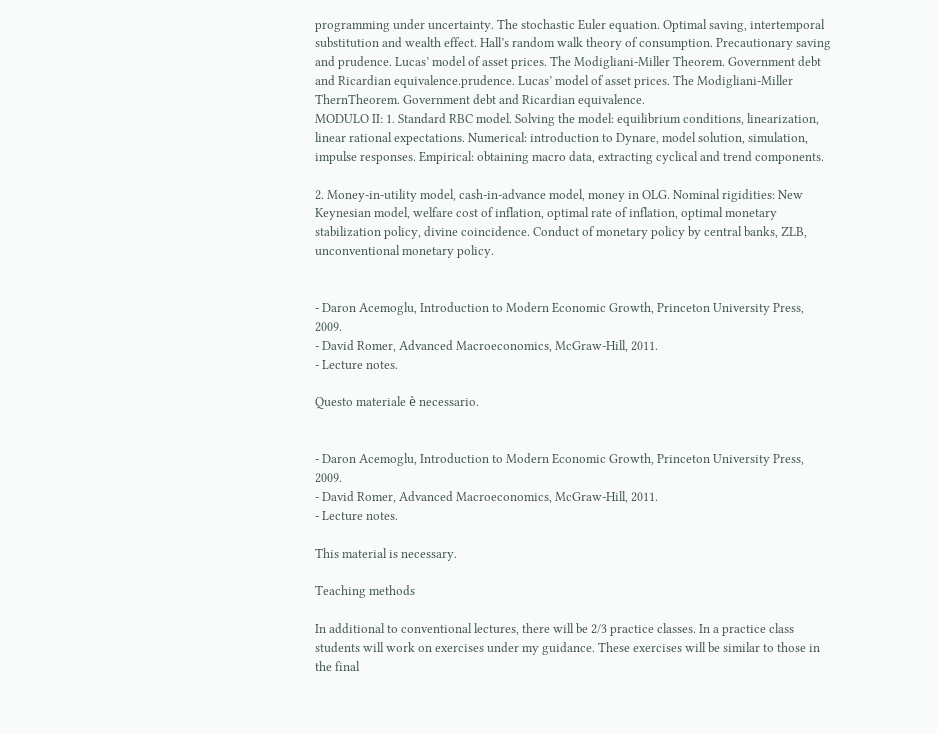programming under uncertainty. The stochastic Euler equation. Optimal saving, intertemporal substitution and wealth effect. Hall’s random walk theory of consumption. Precautionary saving and prudence. Lucas’ model of asset prices. The Modigliani-Miller Theorem. Government debt and Ricardian equivalence.prudence. Lucas’ model of asset prices. The Modigliani-Miller ThernTheorem. Government debt and Ricardian equivalence.
MODULO II: 1. Standard RBC model. Solving the model: equilibrium conditions, linearization, linear rational expectations. Numerical: introduction to Dynare, model solution, simulation, impulse responses. Empirical: obtaining macro data, extracting cyclical and trend components.

2. Money-in-utility model, cash-in-advance model, money in OLG. Nominal rigidities: New Keynesian model, welfare cost of inflation, optimal rate of inflation, optimal monetary stabilization policy, divine coincidence. Conduct of monetary policy by central banks, ZLB, unconventional monetary policy.


- Daron Acemoglu, Introduction to Modern Economic Growth, Princeton University Press, 2009.
- David Romer, Advanced Macroeconomics, McGraw-Hill, 2011.
- Lecture notes.

Questo materiale è necessario.


- Daron Acemoglu, Introduction to Modern Economic Growth, Princeton University Press, 2009.
- David Romer, Advanced Macroeconomics, McGraw-Hill, 2011.
- Lecture notes.

This material is necessary.

Teaching methods

In additional to conventional lectures, there will be 2/3 practice classes. In a practice class students will work on exercises under my guidance. These exercises will be similar to those in the final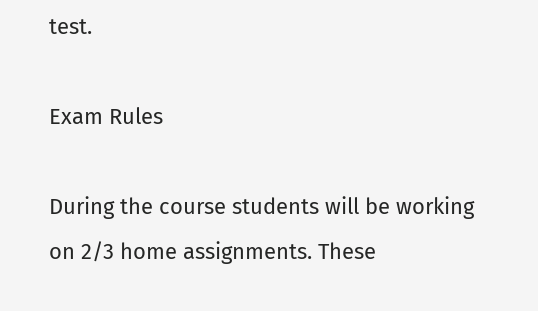test.

Exam Rules

During the course students will be working on 2/3 home assignments. These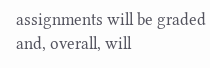assignments will be graded and, overall, will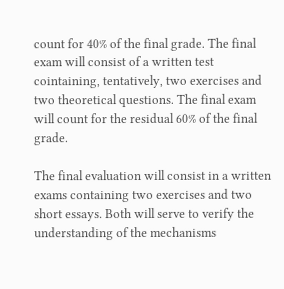count for 40% of the final grade. The final exam will consist of a written test cointaining, tentatively, two exercises and two theoretical questions. The final exam will count for the residual 60% of the final grade.

The final evaluation will consist in a written exams containing two exercises and two short essays. Both will serve to verify the understanding of the mechanisms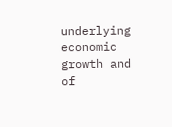underlying economic growth and of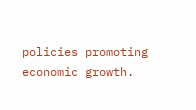policies promoting economic growth.